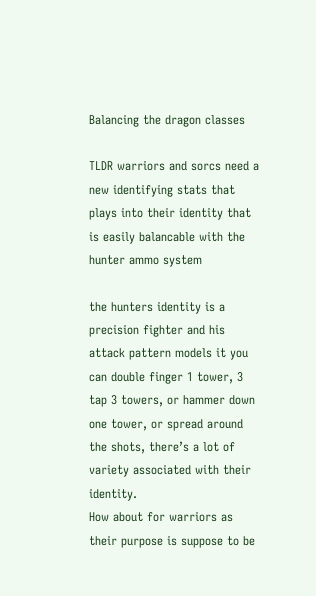Balancing the dragon classes

TLDR warriors and sorcs need a new identifying stats that plays into their identity that is easily balancable with the hunter ammo system

the hunters identity is a precision fighter and his attack pattern models it you can double finger 1 tower, 3 tap 3 towers, or hammer down one tower, or spread around the shots, there’s a lot of variety associated with their identity.
How about for warriors as their purpose is suppose to be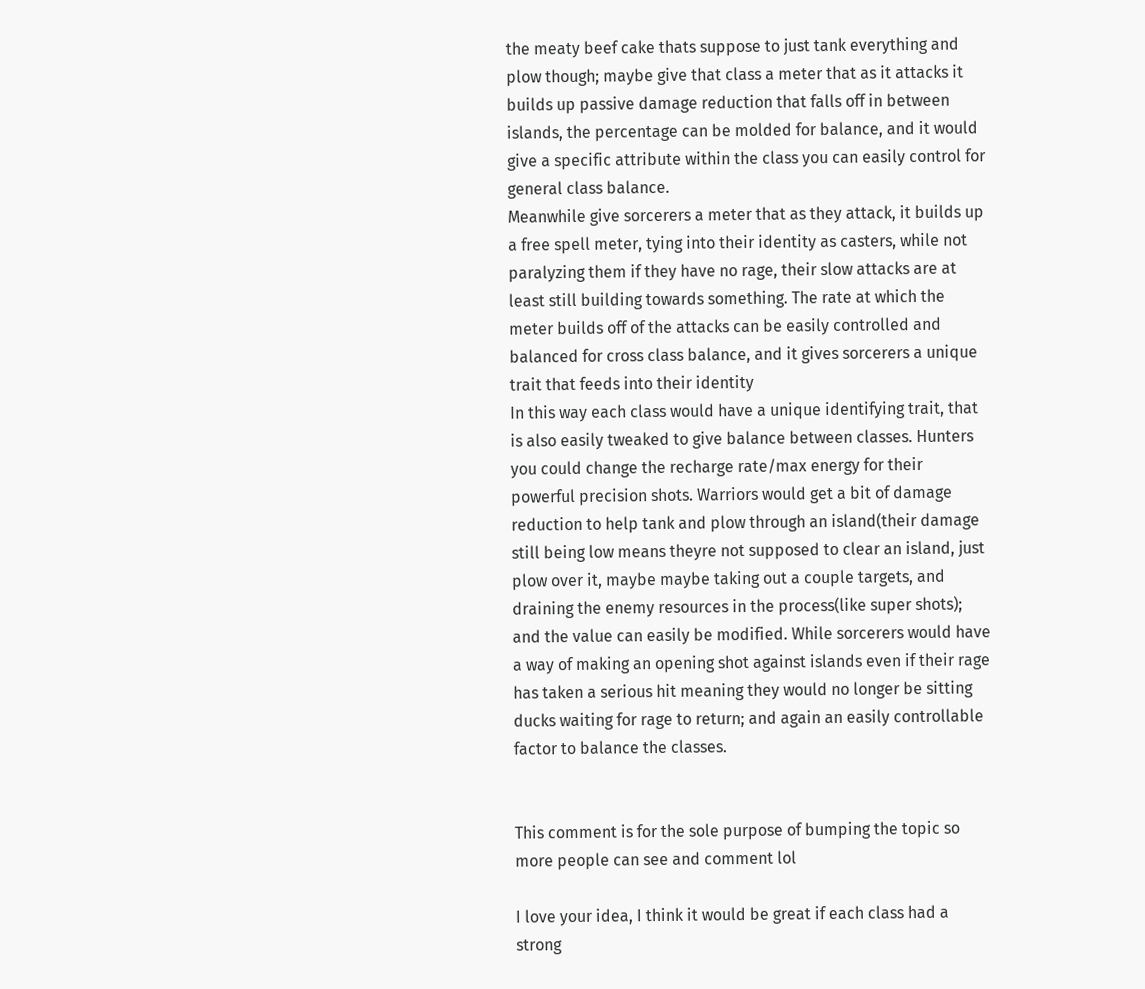the meaty beef cake thats suppose to just tank everything and plow though; maybe give that class a meter that as it attacks it builds up passive damage reduction that falls off in between islands, the percentage can be molded for balance, and it would give a specific attribute within the class you can easily control for general class balance.
Meanwhile give sorcerers a meter that as they attack, it builds up a free spell meter, tying into their identity as casters, while not paralyzing them if they have no rage, their slow attacks are at least still building towards something. The rate at which the meter builds off of the attacks can be easily controlled and balanced for cross class balance, and it gives sorcerers a unique trait that feeds into their identity
In this way each class would have a unique identifying trait, that is also easily tweaked to give balance between classes. Hunters you could change the recharge rate/max energy for their powerful precision shots. Warriors would get a bit of damage reduction to help tank and plow through an island(their damage still being low means theyre not supposed to clear an island, just plow over it, maybe maybe taking out a couple targets, and draining the enemy resources in the process(like super shots); and the value can easily be modified. While sorcerers would have a way of making an opening shot against islands even if their rage has taken a serious hit meaning they would no longer be sitting ducks waiting for rage to return; and again an easily controllable factor to balance the classes.


This comment is for the sole purpose of bumping the topic so more people can see and comment lol

I love your idea, I think it would be great if each class had a strong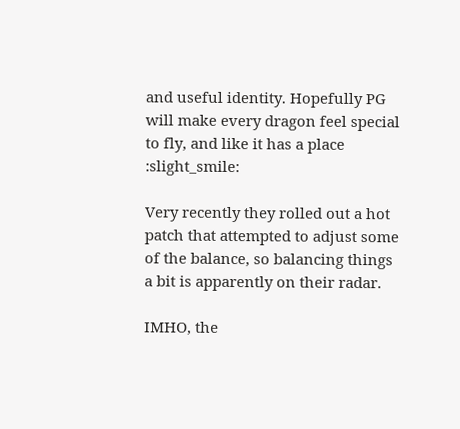and useful identity. Hopefully PG will make every dragon feel special to fly, and like it has a place :slight_smile:

Very recently they rolled out a hot patch that attempted to adjust some of the balance, so balancing things a bit is apparently on their radar.

IMHO, the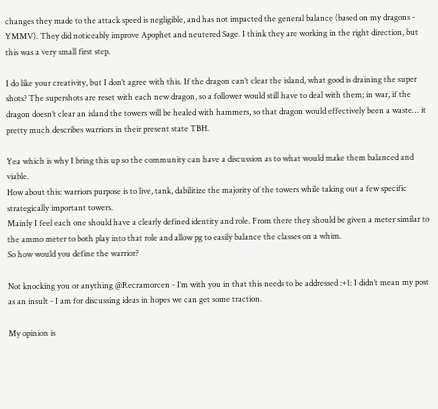changes they made to the attack speed is negligible, and has not impacted the general balance (based on my dragons - YMMV). They did noticeably improve Apophet and neutered Sage. I think they are working in the right direction, but this was a very small first step.

I do like your creativity, but I don’t agree with this. If the dragon can’t clear the island, what good is draining the super shots? The supershots are reset with each new dragon, so a follower would still have to deal with them; in war, if the dragon doesn’t clear an island the towers will be healed with hammers, so that dragon would effectively been a waste… it pretty much describes warriors in their present state TBH.

Yea which is why I bring this up so the community can have a discussion as to what would make them balanced and viable.
How about this: warriors purpose is to live, tank, dabilitize the majority of the towers while taking out a few specific strategically important towers.
Mainly I feel each one should have a clearly defined identity and role. From there they should be given a meter similar to the ammo meter to both play into that role and allow pg to easily balance the classes on a whim.
So how would you define the warrior?

Not knocking you or anything @Recramorcen - I’m with you in that this needs to be addressed :+1: I didn’t mean my post as an insult - I am for discussing ideas in hopes we can get some traction.

My opinion is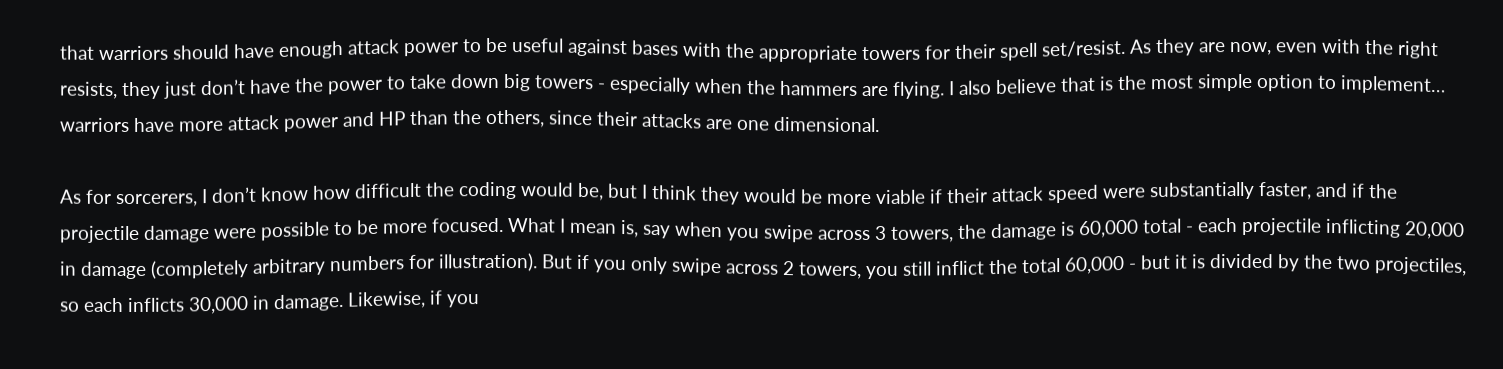that warriors should have enough attack power to be useful against bases with the appropriate towers for their spell set/resist. As they are now, even with the right resists, they just don’t have the power to take down big towers - especially when the hammers are flying. I also believe that is the most simple option to implement… warriors have more attack power and HP than the others, since their attacks are one dimensional.

As for sorcerers, I don’t know how difficult the coding would be, but I think they would be more viable if their attack speed were substantially faster, and if the projectile damage were possible to be more focused. What I mean is, say when you swipe across 3 towers, the damage is 60,000 total - each projectile inflicting 20,000 in damage (completely arbitrary numbers for illustration). But if you only swipe across 2 towers, you still inflict the total 60,000 - but it is divided by the two projectiles, so each inflicts 30,000 in damage. Likewise, if you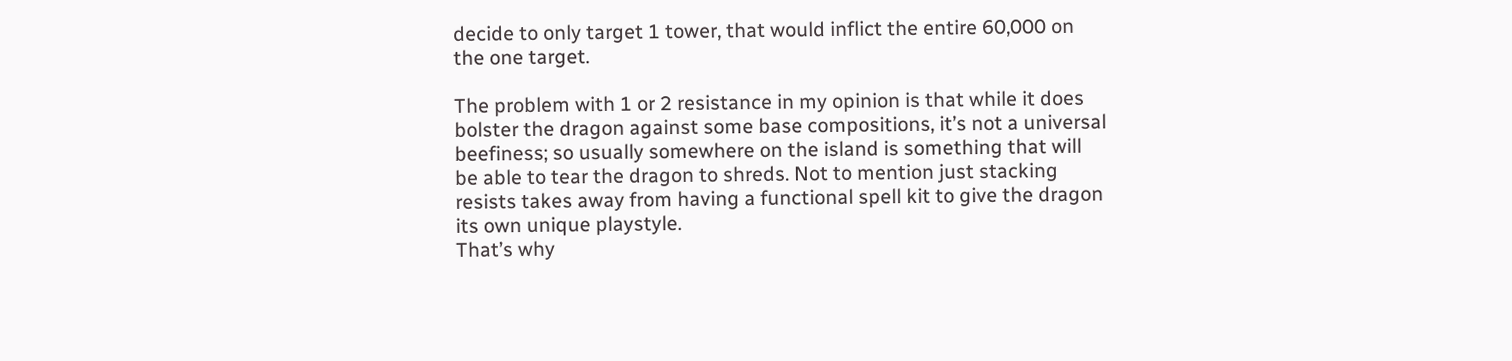decide to only target 1 tower, that would inflict the entire 60,000 on the one target.

The problem with 1 or 2 resistance in my opinion is that while it does bolster the dragon against some base compositions, it’s not a universal beefiness; so usually somewhere on the island is something that will be able to tear the dragon to shreds. Not to mention just stacking resists takes away from having a functional spell kit to give the dragon its own unique playstyle.
That’s why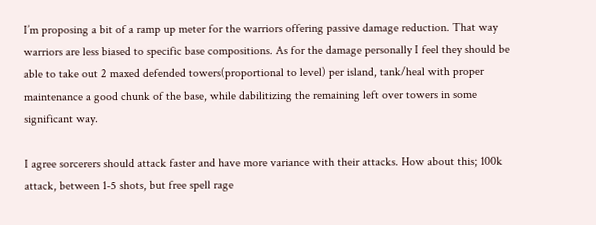I’m proposing a bit of a ramp up meter for the warriors offering passive damage reduction. That way warriors are less biased to specific base compositions. As for the damage personally I feel they should be able to take out 2 maxed defended towers(proportional to level) per island, tank/heal with proper maintenance a good chunk of the base, while dabilitizing the remaining left over towers in some significant way.

I agree sorcerers should attack faster and have more variance with their attacks. How about this; 100k attack, between 1-5 shots, but free spell rage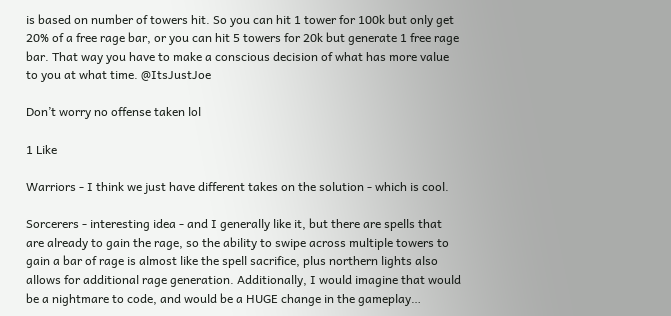is based on number of towers hit. So you can hit 1 tower for 100k but only get 20% of a free rage bar, or you can hit 5 towers for 20k but generate 1 free rage bar. That way you have to make a conscious decision of what has more value to you at what time. @ItsJustJoe

Don’t worry no offense taken lol

1 Like

Warriors - I think we just have different takes on the solution - which is cool.

Sorcerers - interesting idea - and I generally like it, but there are spells that are already to gain the rage, so the ability to swipe across multiple towers to gain a bar of rage is almost like the spell sacrifice, plus northern lights also allows for additional rage generation. Additionally, I would imagine that would be a nightmare to code, and would be a HUGE change in the gameplay…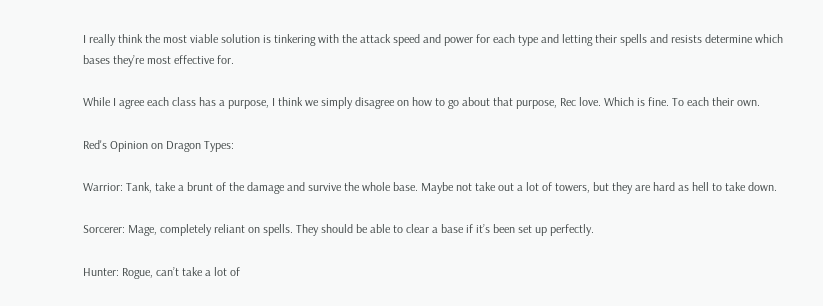I really think the most viable solution is tinkering with the attack speed and power for each type and letting their spells and resists determine which bases they’re most effective for.

While I agree each class has a purpose, I think we simply disagree on how to go about that purpose, Rec love. Which is fine. To each their own.

Red's Opinion on Dragon Types:

Warrior: Tank, take a brunt of the damage and survive the whole base. Maybe not take out a lot of towers, but they are hard as hell to take down.

Sorcerer: Mage, completely reliant on spells. They should be able to clear a base if it’s been set up perfectly.

Hunter: Rogue, can’t take a lot of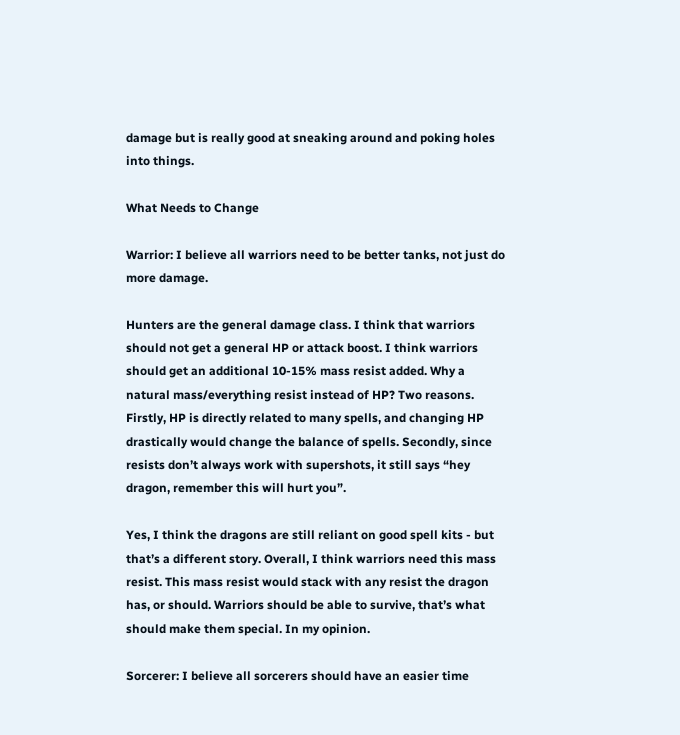damage but is really good at sneaking around and poking holes into things.

What Needs to Change

Warrior: I believe all warriors need to be better tanks, not just do more damage.

Hunters are the general damage class. I think that warriors should not get a general HP or attack boost. I think warriors should get an additional 10-15% mass resist added. Why a natural mass/everything resist instead of HP? Two reasons. Firstly, HP is directly related to many spells, and changing HP drastically would change the balance of spells. Secondly, since resists don’t always work with supershots, it still says “hey dragon, remember this will hurt you”.

Yes, I think the dragons are still reliant on good spell kits - but that’s a different story. Overall, I think warriors need this mass resist. This mass resist would stack with any resist the dragon has, or should. Warriors should be able to survive, that’s what should make them special. In my opinion.

Sorcerer: I believe all sorcerers should have an easier time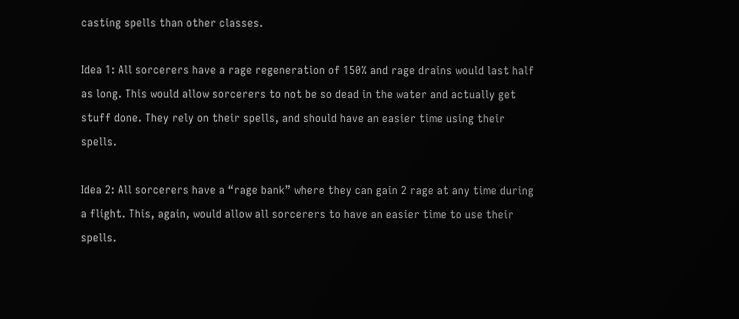casting spells than other classes.

Idea 1: All sorcerers have a rage regeneration of 150% and rage drains would last half as long. This would allow sorcerers to not be so dead in the water and actually get stuff done. They rely on their spells, and should have an easier time using their spells.

Idea 2: All sorcerers have a “rage bank” where they can gain 2 rage at any time during a flight. This, again, would allow all sorcerers to have an easier time to use their spells.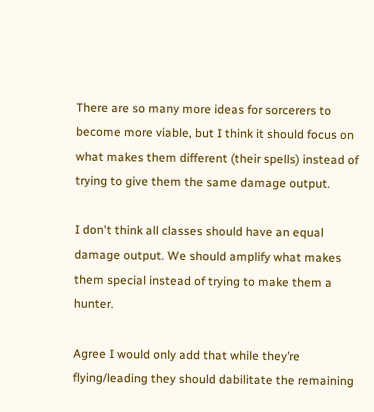There are so many more ideas for sorcerers to become more viable, but I think it should focus on what makes them different (their spells) instead of trying to give them the same damage output.

I don't think all classes should have an equal damage output. We should amplify what makes them special instead of trying to make them a hunter.

Agree I would only add that while they’re flying/leading they should dabilitate the remaining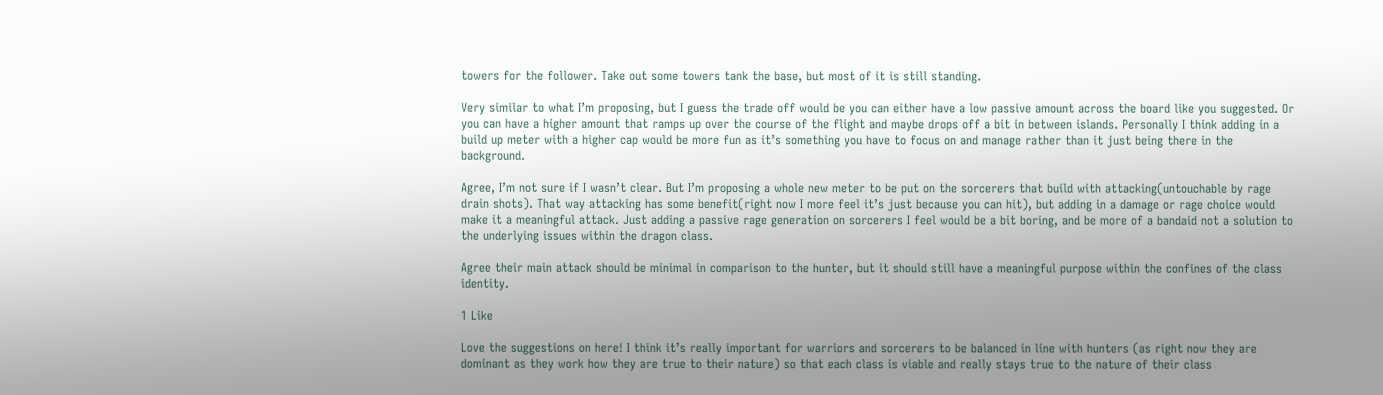towers for the follower. Take out some towers tank the base, but most of it is still standing.

Very similar to what I’m proposing, but I guess the trade off would be you can either have a low passive amount across the board like you suggested. Or you can have a higher amount that ramps up over the course of the flight and maybe drops off a bit in between islands. Personally I think adding in a build up meter with a higher cap would be more fun as it’s something you have to focus on and manage rather than it just being there in the background.

Agree, I’m not sure if I wasn’t clear. But I’m proposing a whole new meter to be put on the sorcerers that build with attacking(untouchable by rage drain shots). That way attacking has some benefit(right now I more feel it’s just because you can hit), but adding in a damage or rage choice would make it a meaningful attack. Just adding a passive rage generation on sorcerers I feel would be a bit boring, and be more of a bandaid not a solution to the underlying issues within the dragon class.

Agree their main attack should be minimal in comparison to the hunter, but it should still have a meaningful purpose within the confines of the class identity.

1 Like

Love the suggestions on here! I think it’s really important for warriors and sorcerers to be balanced in line with hunters (as right now they are dominant as they work how they are true to their nature) so that each class is viable and really stays true to the nature of their class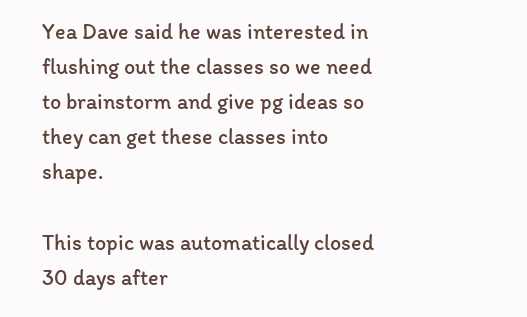Yea Dave said he was interested in flushing out the classes so we need to brainstorm and give pg ideas so they can get these classes into shape.

This topic was automatically closed 30 days after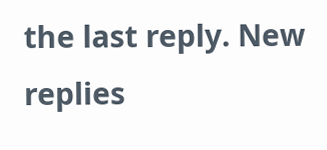the last reply. New replies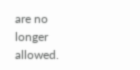are no longer allowed.